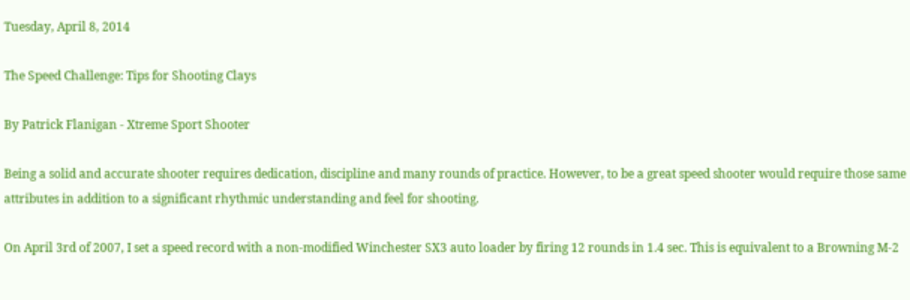Tuesday, April 8, 2014

The Speed Challenge: Tips for Shooting Clays

By Patrick Flanigan - Xtreme Sport Shooter

Being a solid and accurate shooter requires dedication, discipline and many rounds of practice. However, to be a great speed shooter would require those same attributes in addition to a significant rhythmic understanding and feel for shooting.

On April 3rd of 2007, I set a speed record with a non-modified Winchester SX3 auto loader by firing 12 rounds in 1.4 sec. This is equivalent to a Browning M-2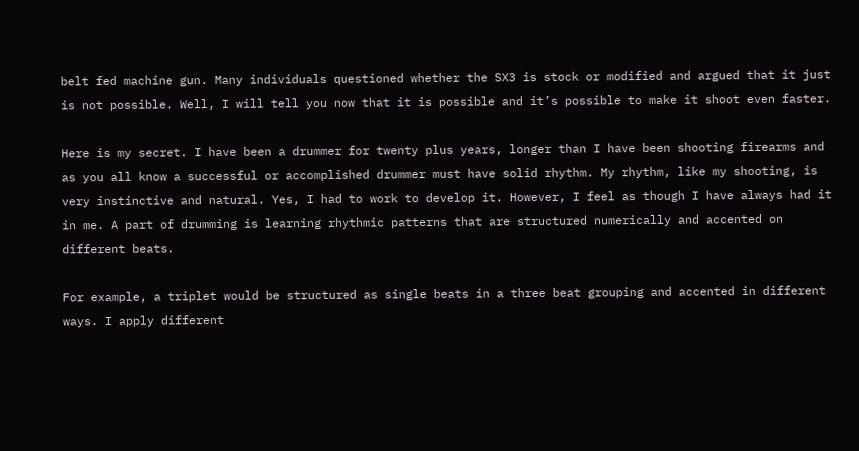belt fed machine gun. Many individuals questioned whether the SX3 is stock or modified and argued that it just is not possible. Well, I will tell you now that it is possible and it’s possible to make it shoot even faster.

Here is my secret. I have been a drummer for twenty plus years, longer than I have been shooting firearms and as you all know a successful or accomplished drummer must have solid rhythm. My rhythm, like my shooting, is very instinctive and natural. Yes, I had to work to develop it. However, I feel as though I have always had it in me. A part of drumming is learning rhythmic patterns that are structured numerically and accented on different beats.

For example, a triplet would be structured as single beats in a three beat grouping and accented in different ways. I apply different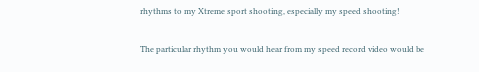rhythms to my Xtreme sport shooting, especially my speed shooting!

The particular rhythm you would hear from my speed record video would be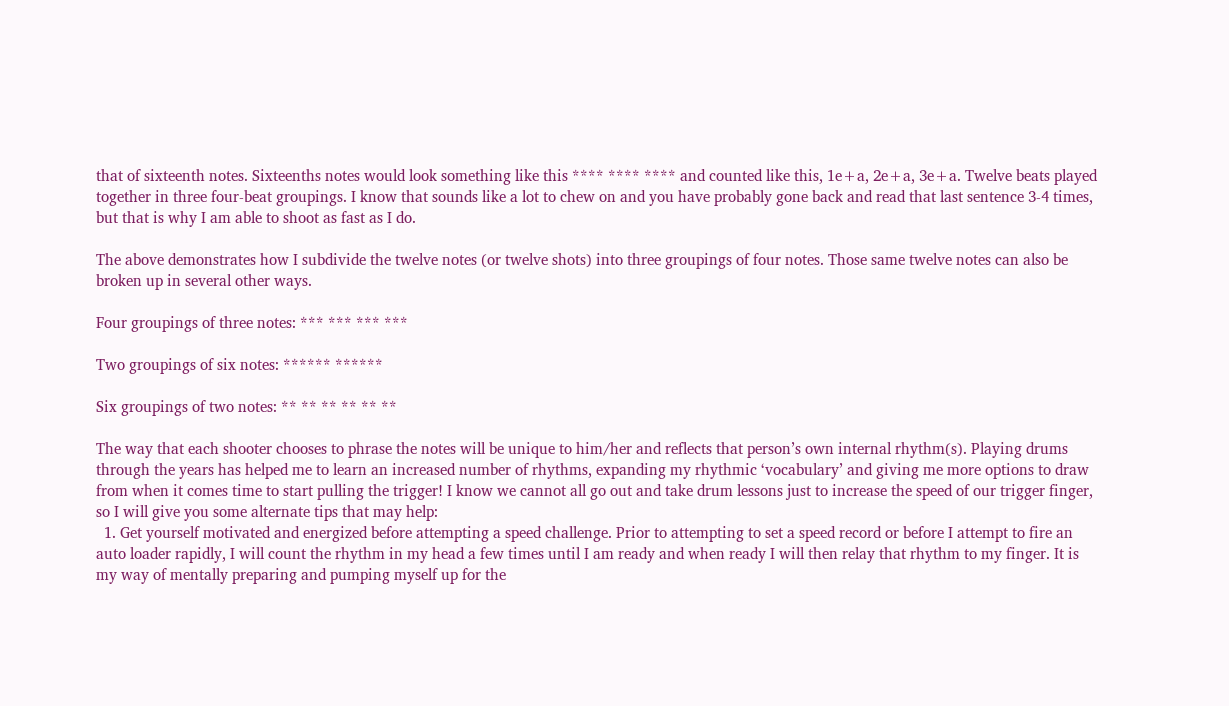that of sixteenth notes. Sixteenths notes would look something like this **** **** **** and counted like this, 1e+a, 2e+a, 3e+a. Twelve beats played together in three four-beat groupings. I know that sounds like a lot to chew on and you have probably gone back and read that last sentence 3-4 times, but that is why I am able to shoot as fast as I do.

The above demonstrates how I subdivide the twelve notes (or twelve shots) into three groupings of four notes. Those same twelve notes can also be broken up in several other ways.

Four groupings of three notes: *** *** *** ***

Two groupings of six notes: ****** ******

Six groupings of two notes: ** ** ** ** ** **

The way that each shooter chooses to phrase the notes will be unique to him/her and reflects that person’s own internal rhythm(s). Playing drums through the years has helped me to learn an increased number of rhythms, expanding my rhythmic ‘vocabulary’ and giving me more options to draw from when it comes time to start pulling the trigger! I know we cannot all go out and take drum lessons just to increase the speed of our trigger finger, so I will give you some alternate tips that may help:
  1. Get yourself motivated and energized before attempting a speed challenge. Prior to attempting to set a speed record or before I attempt to fire an auto loader rapidly, I will count the rhythm in my head a few times until I am ready and when ready I will then relay that rhythm to my finger. It is my way of mentally preparing and pumping myself up for the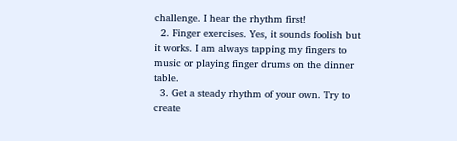challenge. I hear the rhythm first!
  2. Finger exercises. Yes, it sounds foolish but it works. I am always tapping my fingers to music or playing finger drums on the dinner table.
  3. Get a steady rhythm of your own. Try to create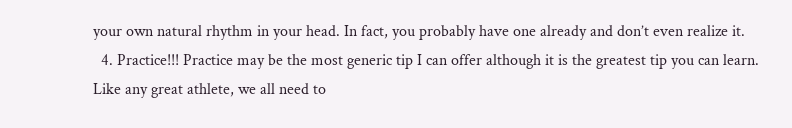your own natural rhythm in your head. In fact, you probably have one already and don’t even realize it.
  4. Practice!!! Practice may be the most generic tip I can offer although it is the greatest tip you can learn.
Like any great athlete, we all need to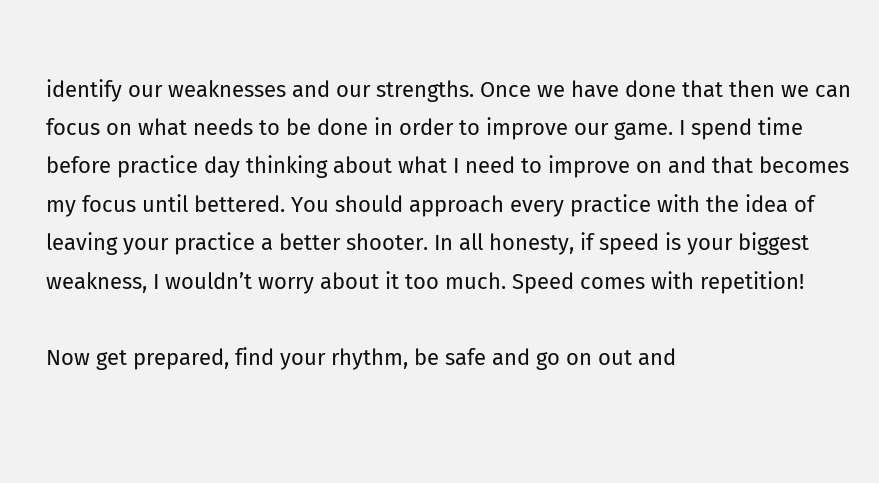identify our weaknesses and our strengths. Once we have done that then we can focus on what needs to be done in order to improve our game. I spend time before practice day thinking about what I need to improve on and that becomes my focus until bettered. You should approach every practice with the idea of leaving your practice a better shooter. In all honesty, if speed is your biggest weakness, I wouldn’t worry about it too much. Speed comes with repetition!

Now get prepared, find your rhythm, be safe and go on out and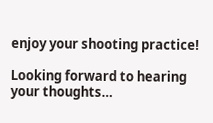enjoy your shooting practice!

Looking forward to hearing your thoughts…